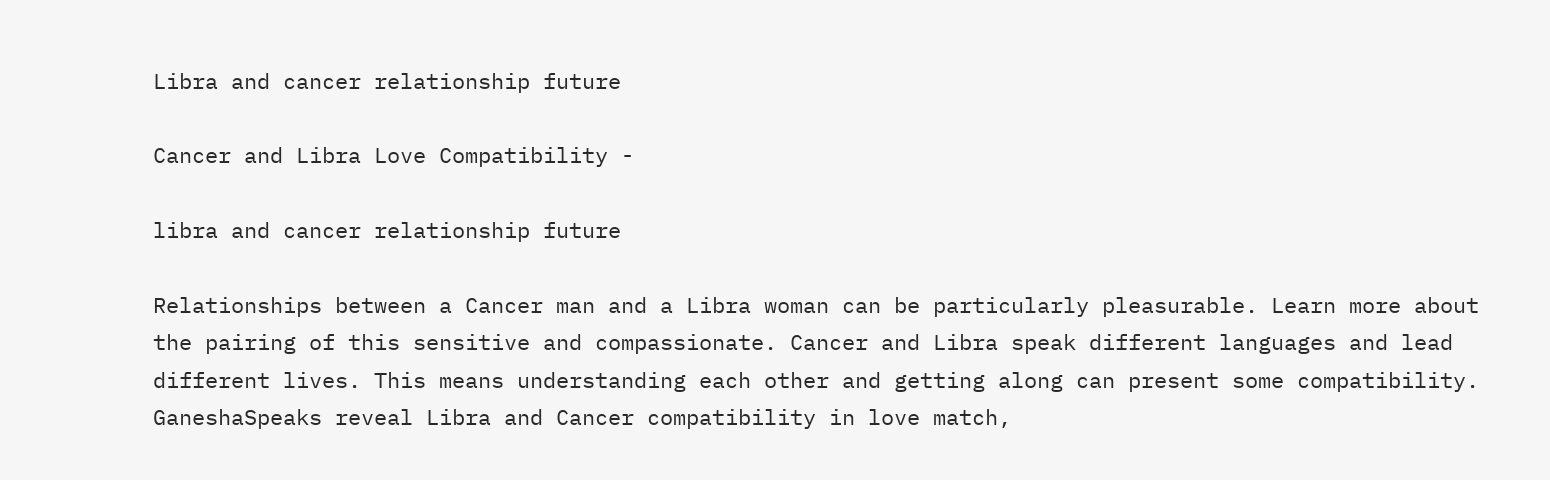Libra and cancer relationship future

Cancer and Libra Love Compatibility -

libra and cancer relationship future

Relationships between a Cancer man and a Libra woman can be particularly pleasurable. Learn more about the pairing of this sensitive and compassionate. Cancer and Libra speak different languages and lead different lives. This means understanding each other and getting along can present some compatibility. GaneshaSpeaks reveal Libra and Cancer compatibility in love match,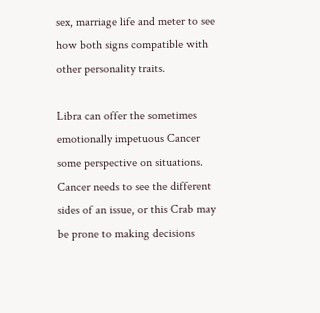sex, marriage life and meter to see how both signs compatible with other personality traits.

Libra can offer the sometimes emotionally impetuous Cancer some perspective on situations. Cancer needs to see the different sides of an issue, or this Crab may be prone to making decisions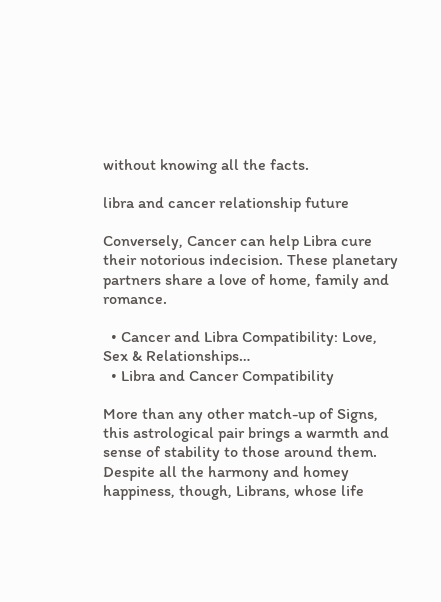without knowing all the facts.

libra and cancer relationship future

Conversely, Cancer can help Libra cure their notorious indecision. These planetary partners share a love of home, family and romance.

  • Cancer and Libra Compatibility: Love, Sex & Relationships…
  • Libra and Cancer Compatibility

More than any other match-up of Signs, this astrological pair brings a warmth and sense of stability to those around them. Despite all the harmony and homey happiness, though, Librans, whose life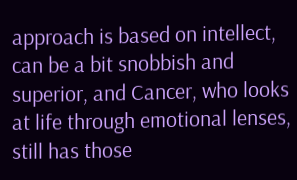approach is based on intellect, can be a bit snobbish and superior, and Cancer, who looks at life through emotional lenses, still has those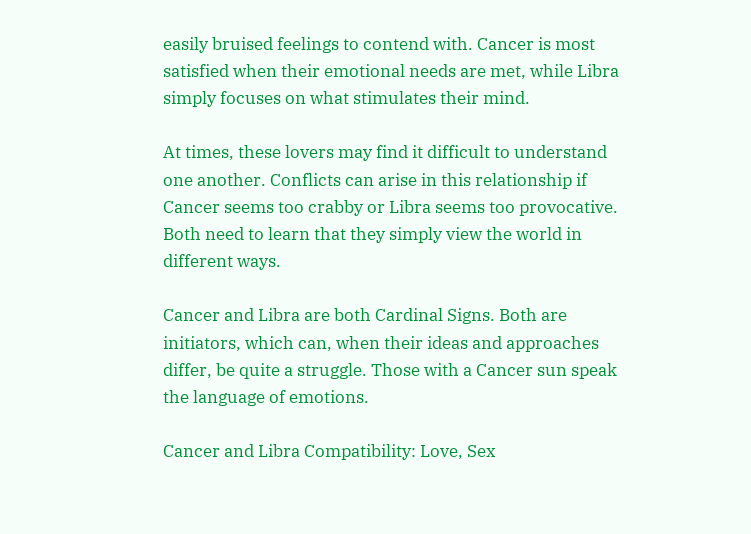easily bruised feelings to contend with. Cancer is most satisfied when their emotional needs are met, while Libra simply focuses on what stimulates their mind.

At times, these lovers may find it difficult to understand one another. Conflicts can arise in this relationship if Cancer seems too crabby or Libra seems too provocative. Both need to learn that they simply view the world in different ways.

Cancer and Libra are both Cardinal Signs. Both are initiators, which can, when their ideas and approaches differ, be quite a struggle. Those with a Cancer sun speak the language of emotions.

Cancer and Libra Compatibility: Love, Sex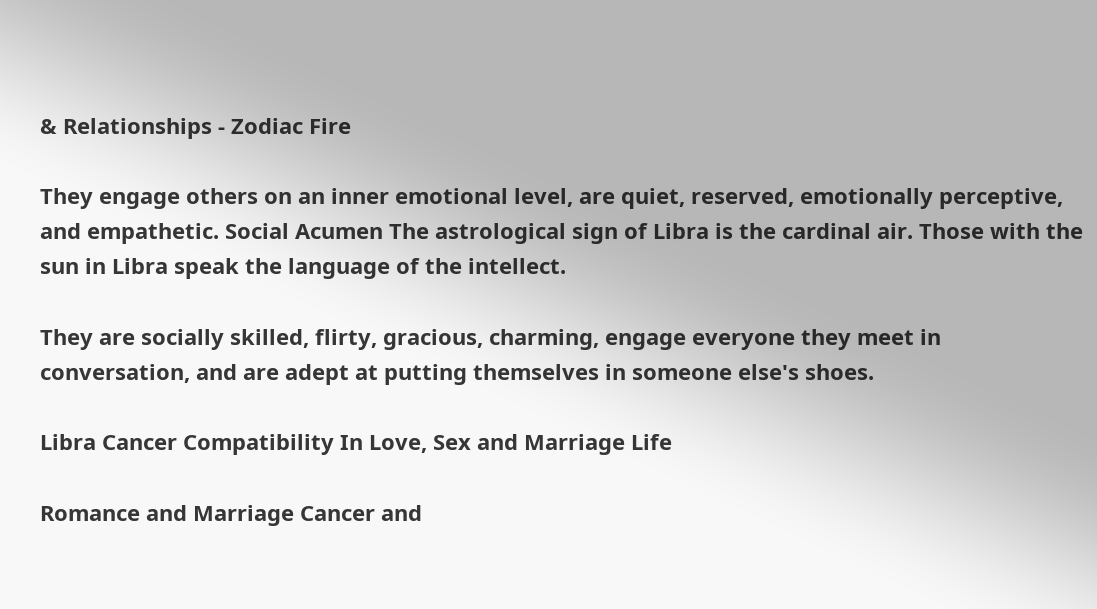& Relationships - Zodiac Fire

They engage others on an inner emotional level, are quiet, reserved, emotionally perceptive, and empathetic. Social Acumen The astrological sign of Libra is the cardinal air. Those with the sun in Libra speak the language of the intellect.

They are socially skilled, flirty, gracious, charming, engage everyone they meet in conversation, and are adept at putting themselves in someone else's shoes.

Libra Cancer Compatibility In Love, Sex and Marriage Life

Romance and Marriage Cancer and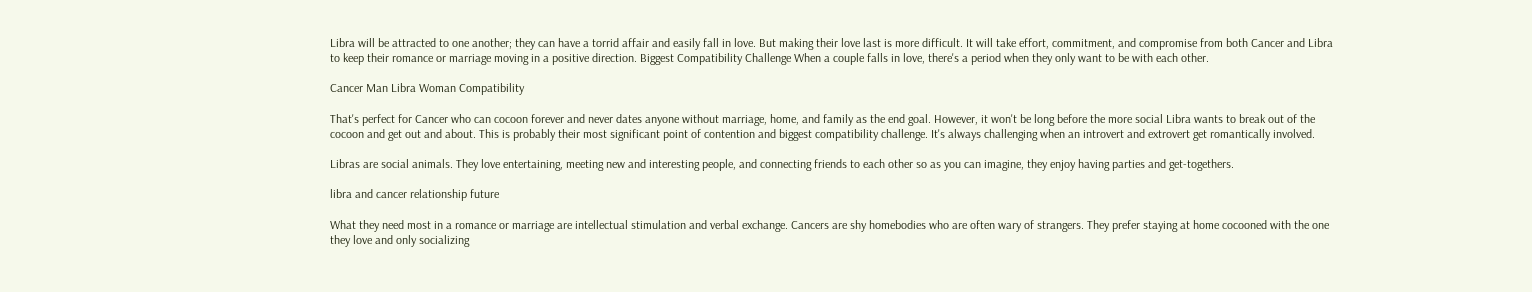Libra will be attracted to one another; they can have a torrid affair and easily fall in love. But making their love last is more difficult. It will take effort, commitment, and compromise from both Cancer and Libra to keep their romance or marriage moving in a positive direction. Biggest Compatibility Challenge When a couple falls in love, there's a period when they only want to be with each other.

Cancer Man Libra Woman Compatibility

That's perfect for Cancer who can cocoon forever and never dates anyone without marriage, home, and family as the end goal. However, it won't be long before the more social Libra wants to break out of the cocoon and get out and about. This is probably their most significant point of contention and biggest compatibility challenge. It's always challenging when an introvert and extrovert get romantically involved.

Libras are social animals. They love entertaining, meeting new and interesting people, and connecting friends to each other so as you can imagine, they enjoy having parties and get-togethers.

libra and cancer relationship future

What they need most in a romance or marriage are intellectual stimulation and verbal exchange. Cancers are shy homebodies who are often wary of strangers. They prefer staying at home cocooned with the one they love and only socializing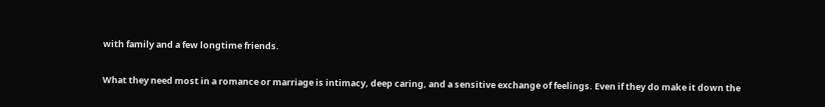with family and a few longtime friends.

What they need most in a romance or marriage is intimacy, deep caring, and a sensitive exchange of feelings. Even if they do make it down the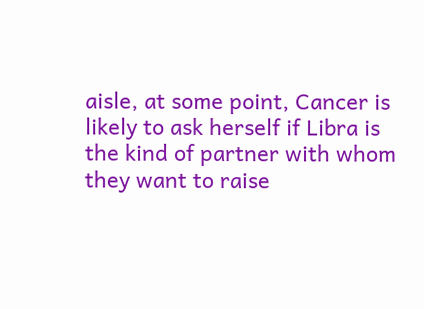aisle, at some point, Cancer is likely to ask herself if Libra is the kind of partner with whom they want to raise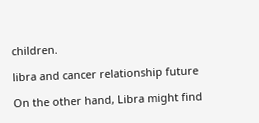children.

libra and cancer relationship future

On the other hand, Libra might find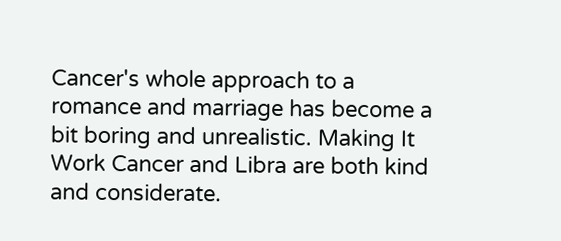Cancer's whole approach to a romance and marriage has become a bit boring and unrealistic. Making It Work Cancer and Libra are both kind and considerate.